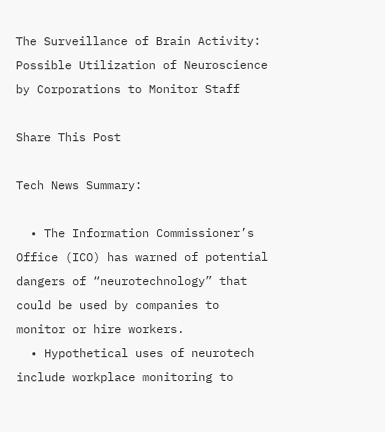The Surveillance of Brain Activity: Possible Utilization of Neuroscience by Corporations to Monitor Staff

Share This Post

Tech News Summary:

  • The Information Commissioner’s Office (ICO) has warned of potential dangers of “neurotechnology” that could be used by companies to monitor or hire workers.
  • Hypothetical uses of neurotech include workplace monitoring to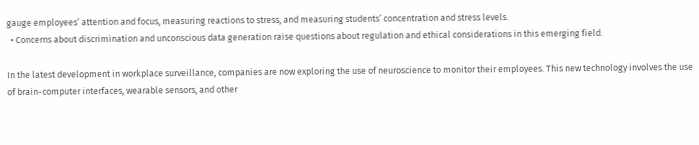gauge employees’ attention and focus, measuring reactions to stress, and measuring students’ concentration and stress levels.
  • Concerns about discrimination and unconscious data generation raise questions about regulation and ethical considerations in this emerging field.

In the latest development in workplace surveillance, companies are now exploring the use of neuroscience to monitor their employees. This new technology involves the use of brain-computer interfaces, wearable sensors, and other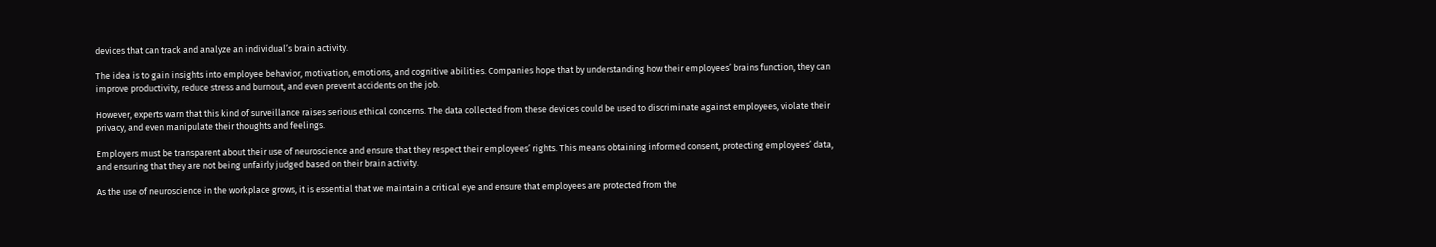devices that can track and analyze an individual’s brain activity.

The idea is to gain insights into employee behavior, motivation, emotions, and cognitive abilities. Companies hope that by understanding how their employees’ brains function, they can improve productivity, reduce stress and burnout, and even prevent accidents on the job.

However, experts warn that this kind of surveillance raises serious ethical concerns. The data collected from these devices could be used to discriminate against employees, violate their privacy, and even manipulate their thoughts and feelings.

Employers must be transparent about their use of neuroscience and ensure that they respect their employees’ rights. This means obtaining informed consent, protecting employees’ data, and ensuring that they are not being unfairly judged based on their brain activity.

As the use of neuroscience in the workplace grows, it is essential that we maintain a critical eye and ensure that employees are protected from the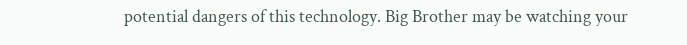potential dangers of this technology. Big Brother may be watching your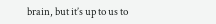brain, but it’s up to us to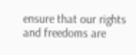ensure that our rights and freedoms are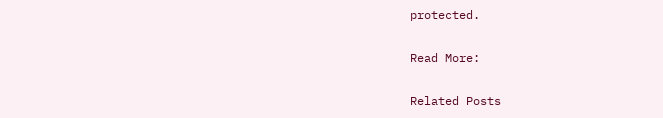protected.

Read More:

Related Posts